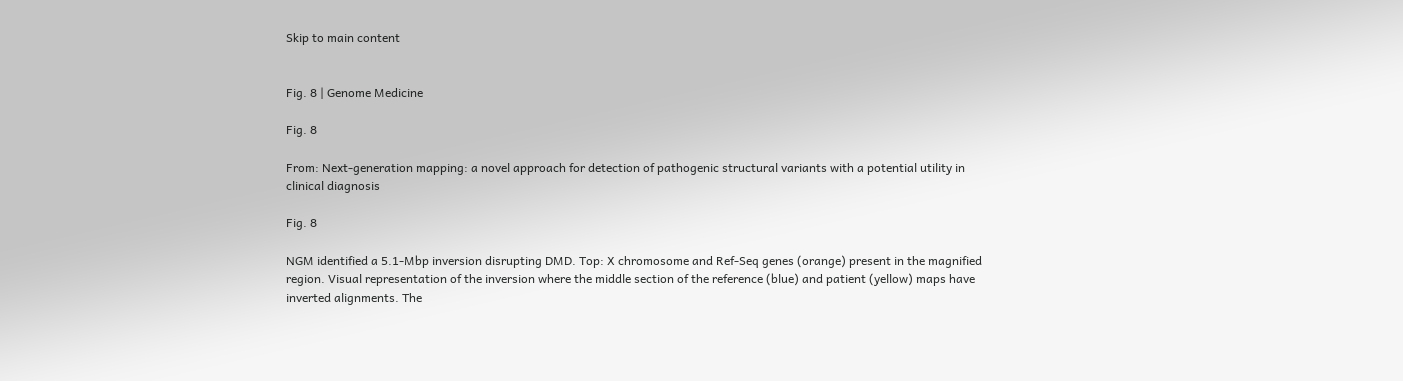Skip to main content


Fig. 8 | Genome Medicine

Fig. 8

From: Next-generation mapping: a novel approach for detection of pathogenic structural variants with a potential utility in clinical diagnosis

Fig. 8

NGM identified a 5.1-Mbp inversion disrupting DMD. Top: X chromosome and Ref-Seq genes (orange) present in the magnified region. Visual representation of the inversion where the middle section of the reference (blue) and patient (yellow) maps have inverted alignments. The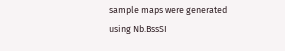sample maps were generated using Nb.BssSI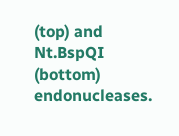(top) and Nt.BspQI (bottom) endonucleases.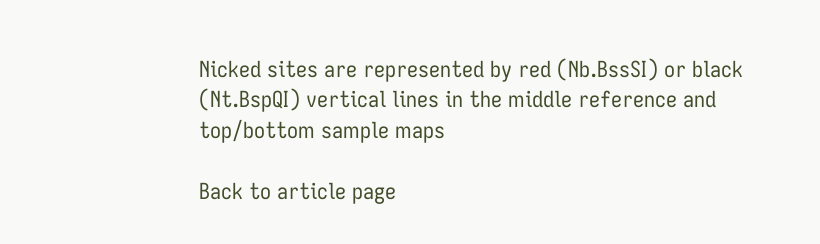Nicked sites are represented by red (Nb.BssSI) or black (Nt.BspQI) vertical lines in the middle reference and top/bottom sample maps

Back to article page